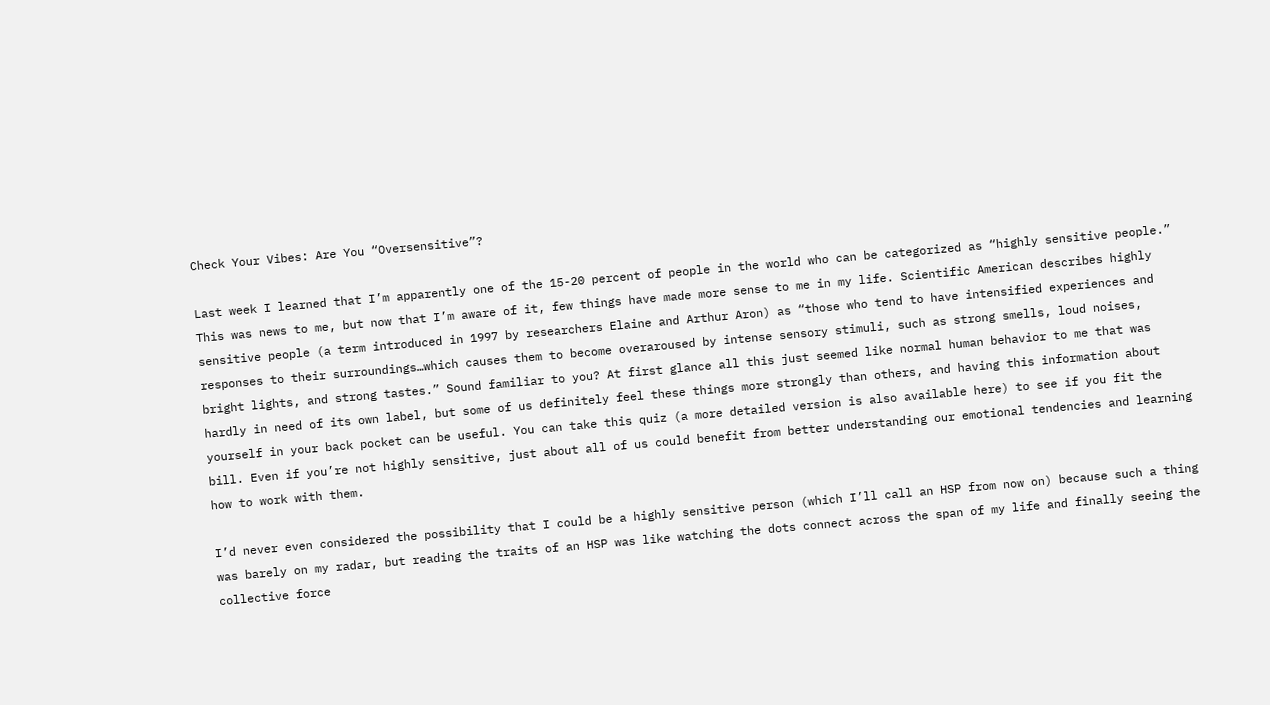Check Your Vibes: Are You “Oversensitive”?

Last week I learned that I’m apparently one of the 15-20 percent of people in the world who can be categorized as “highly sensitive people.” This was news to me, but now that I’m aware of it, few things have made more sense to me in my life. Scientific American describes highly sensitive people (a term introduced in 1997 by researchers Elaine and Arthur Aron) as “those who tend to have intensified experiences and responses to their surroundings…which causes them to become overaroused by intense sensory stimuli, such as strong smells, loud noises, bright lights, and strong tastes.” Sound familiar to you? At first glance all this just seemed like normal human behavior to me that was hardly in need of its own label, but some of us definitely feel these things more strongly than others, and having this information about yourself in your back pocket can be useful. You can take this quiz (a more detailed version is also available here) to see if you fit the bill. Even if you’re not highly sensitive, just about all of us could benefit from better understanding our emotional tendencies and learning how to work with them.

I’d never even considered the possibility that I could be a highly sensitive person (which I’ll call an HSP from now on) because such a thing was barely on my radar, but reading the traits of an HSP was like watching the dots connect across the span of my life and finally seeing the collective force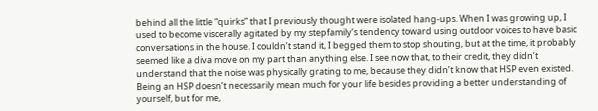behind all the little “quirks” that I previously thought were isolated hang-ups. When I was growing up, I used to become viscerally agitated by my stepfamily’s tendency toward using outdoor voices to have basic conversations in the house. I couldn’t stand it, I begged them to stop shouting, but at the time, it probably seemed like a diva move on my part than anything else. I see now that, to their credit, they didn’t understand that the noise was physically grating to me, because they didn’t know that HSP even existed. Being an HSP doesn’t necessarily mean much for your life besides providing a better understanding of yourself, but for me,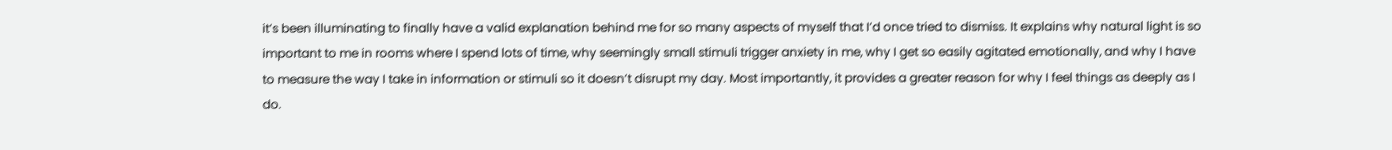it’s been illuminating to finally have a valid explanation behind me for so many aspects of myself that I’d once tried to dismiss. It explains why natural light is so important to me in rooms where I spend lots of time, why seemingly small stimuli trigger anxiety in me, why I get so easily agitated emotionally, and why I have to measure the way I take in information or stimuli so it doesn’t disrupt my day. Most importantly, it provides a greater reason for why I feel things as deeply as I do.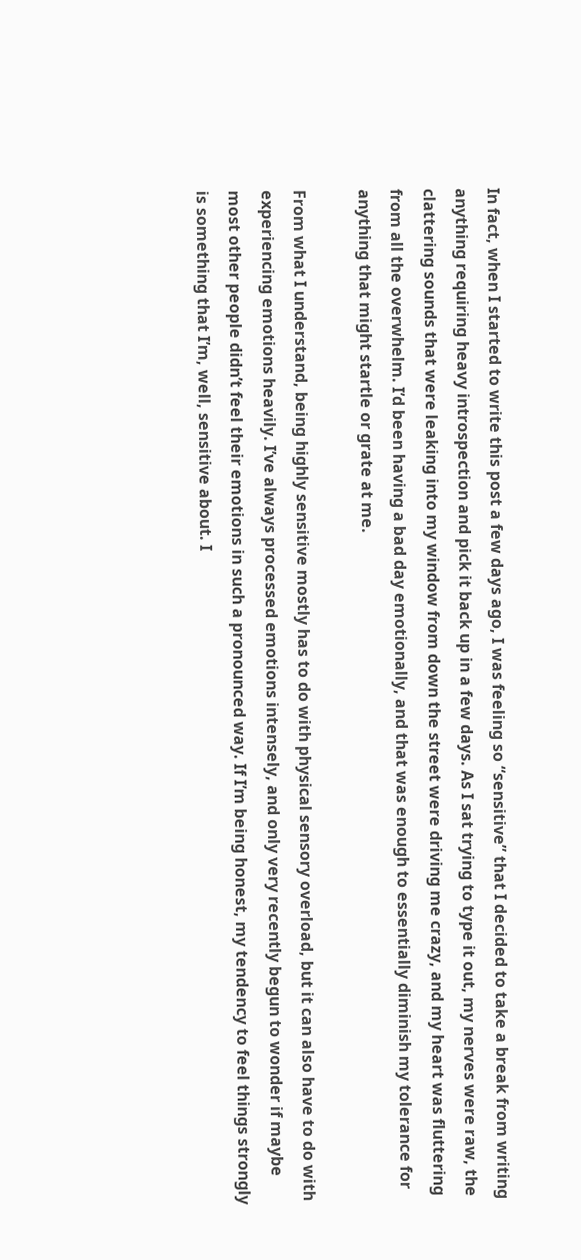In fact, when I started to write this post a few days ago, I was feeling so “sensitive” that I decided to take a break from writing anything requiring heavy introspection and pick it back up in a few days. As I sat trying to type it out, my nerves were raw, the clattering sounds that were leaking into my window from down the street were driving me crazy, and my heart was fluttering from all the overwhelm. I’d been having a bad day emotionally, and that was enough to essentially diminish my tolerance for anything that might startle or grate at me.

From what I understand, being highly sensitive mostly has to do with physical sensory overload, but it can also have to do with experiencing emotions heavily. I’ve always processed emotions intensely, and only very recently begun to wonder if maybe most other people didn’t feel their emotions in such a pronounced way. If I’m being honest, my tendency to feel things strongly is something that I’m, well, sensitive about. I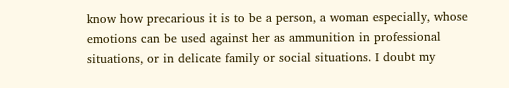know how precarious it is to be a person, a woman especially, whose emotions can be used against her as ammunition in professional situations, or in delicate family or social situations. I doubt my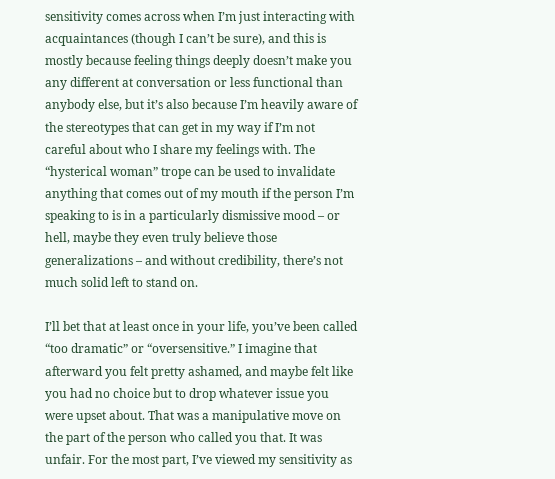sensitivity comes across when I’m just interacting with acquaintances (though I can’t be sure), and this is mostly because feeling things deeply doesn’t make you any different at conversation or less functional than anybody else, but it’s also because I’m heavily aware of the stereotypes that can get in my way if I’m not careful about who I share my feelings with. The “hysterical woman” trope can be used to invalidate anything that comes out of my mouth if the person I’m speaking to is in a particularly dismissive mood – or hell, maybe they even truly believe those generalizations – and without credibility, there’s not much solid left to stand on.

I’ll bet that at least once in your life, you’ve been called “too dramatic” or “oversensitive.” I imagine that afterward you felt pretty ashamed, and maybe felt like you had no choice but to drop whatever issue you were upset about. That was a manipulative move on the part of the person who called you that. It was unfair. For the most part, I’ve viewed my sensitivity as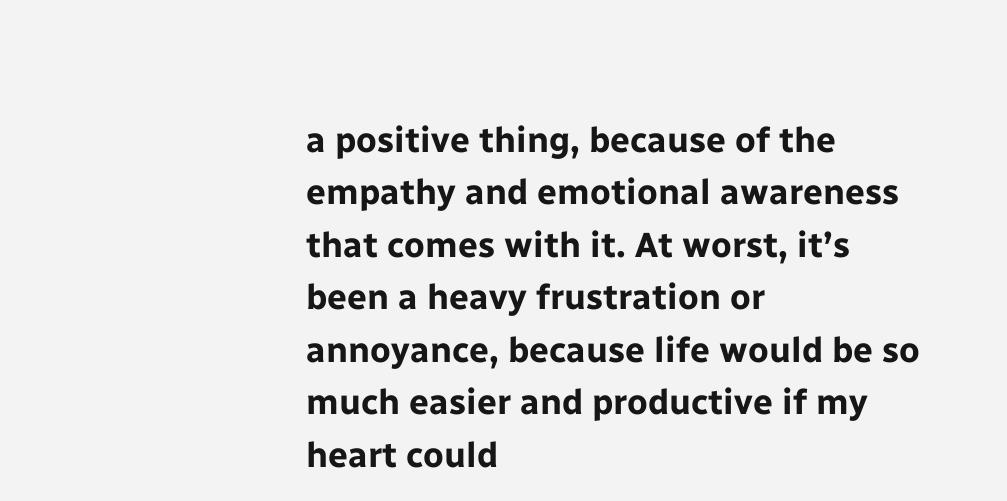a positive thing, because of the empathy and emotional awareness that comes with it. At worst, it’s been a heavy frustration or annoyance, because life would be so much easier and productive if my heart could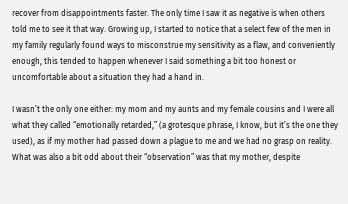recover from disappointments faster. The only time I saw it as negative is when others told me to see it that way. Growing up, I started to notice that a select few of the men in my family regularly found ways to misconstrue my sensitivity as a flaw, and conveniently enough, this tended to happen whenever I said something a bit too honest or uncomfortable about a situation they had a hand in.

I wasn’t the only one either: my mom and my aunts and my female cousins and I were all what they called “emotionally retarded,” (a grotesque phrase, I know, but it’s the one they used), as if my mother had passed down a plague to me and we had no grasp on reality. What was also a bit odd about their “observation” was that my mother, despite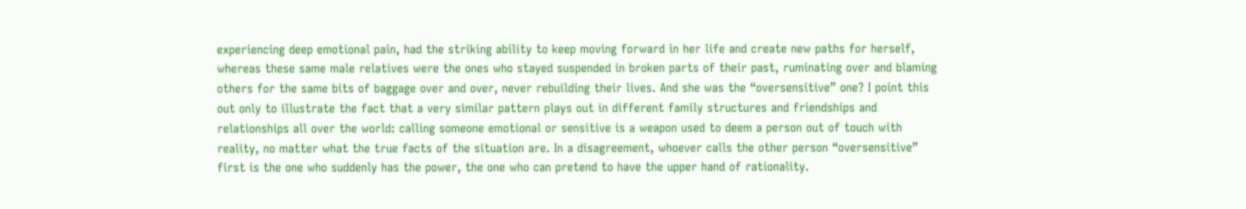experiencing deep emotional pain, had the striking ability to keep moving forward in her life and create new paths for herself, whereas these same male relatives were the ones who stayed suspended in broken parts of their past, ruminating over and blaming others for the same bits of baggage over and over, never rebuilding their lives. And she was the “oversensitive” one? I point this out only to illustrate the fact that a very similar pattern plays out in different family structures and friendships and relationships all over the world: calling someone emotional or sensitive is a weapon used to deem a person out of touch with reality, no matter what the true facts of the situation are. In a disagreement, whoever calls the other person “oversensitive” first is the one who suddenly has the power, the one who can pretend to have the upper hand of rationality.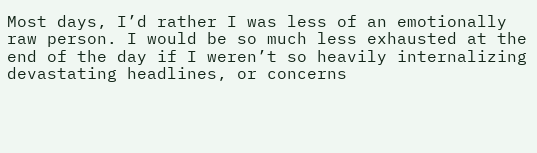Most days, I’d rather I was less of an emotionally raw person. I would be so much less exhausted at the end of the day if I weren’t so heavily internalizing devastating headlines, or concerns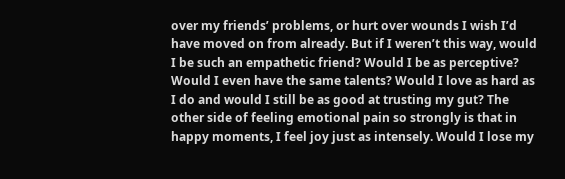over my friends’ problems, or hurt over wounds I wish I’d have moved on from already. But if I weren’t this way, would I be such an empathetic friend? Would I be as perceptive? Would I even have the same talents? Would I love as hard as I do and would I still be as good at trusting my gut? The other side of feeling emotional pain so strongly is that in happy moments, I feel joy just as intensely. Would I lose my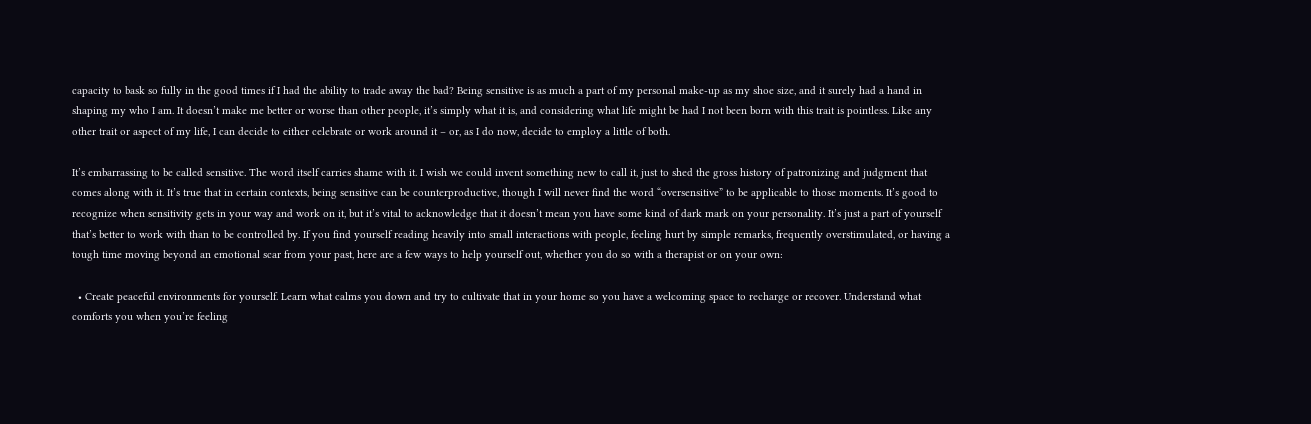capacity to bask so fully in the good times if I had the ability to trade away the bad? Being sensitive is as much a part of my personal make-up as my shoe size, and it surely had a hand in shaping my who I am. It doesn’t make me better or worse than other people, it’s simply what it is, and considering what life might be had I not been born with this trait is pointless. Like any other trait or aspect of my life, I can decide to either celebrate or work around it – or, as I do now, decide to employ a little of both.

It’s embarrassing to be called sensitive. The word itself carries shame with it. I wish we could invent something new to call it, just to shed the gross history of patronizing and judgment that comes along with it. It’s true that in certain contexts, being sensitive can be counterproductive, though I will never find the word “oversensitive” to be applicable to those moments. It’s good to recognize when sensitivity gets in your way and work on it, but it’s vital to acknowledge that it doesn’t mean you have some kind of dark mark on your personality. It’s just a part of yourself that’s better to work with than to be controlled by. If you find yourself reading heavily into small interactions with people, feeling hurt by simple remarks, frequently overstimulated, or having a tough time moving beyond an emotional scar from your past, here are a few ways to help yourself out, whether you do so with a therapist or on your own:

  • Create peaceful environments for yourself. Learn what calms you down and try to cultivate that in your home so you have a welcoming space to recharge or recover. Understand what comforts you when you’re feeling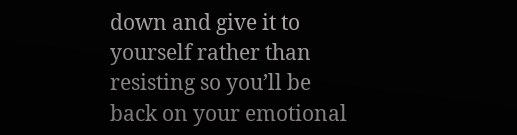down and give it to yourself rather than resisting so you’ll be back on your emotional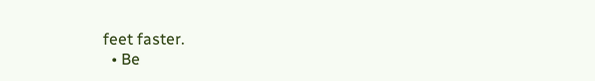feet faster.
  • Be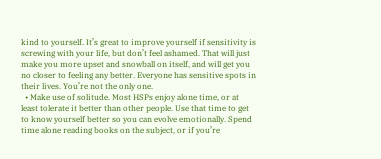kind to yourself. It’s great to improve yourself if sensitivity is screwing with your life, but don’t feel ashamed. That will just make you more upset and snowball on itself, and will get you no closer to feeling any better. Everyone has sensitive spots in their lives. You’re not the only one.
  • Make use of solitude. Most HSPs enjoy alone time, or at least tolerate it better than other people. Use that time to get to know yourself better so you can evolve emotionally. Spend time alone reading books on the subject, or if you’re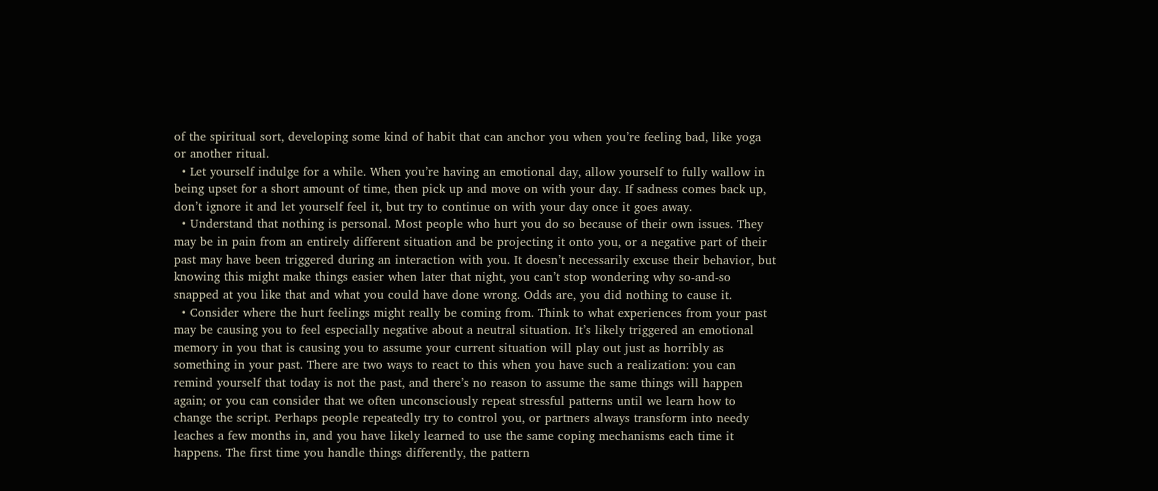of the spiritual sort, developing some kind of habit that can anchor you when you’re feeling bad, like yoga or another ritual.
  • Let yourself indulge for a while. When you’re having an emotional day, allow yourself to fully wallow in being upset for a short amount of time, then pick up and move on with your day. If sadness comes back up, don’t ignore it and let yourself feel it, but try to continue on with your day once it goes away.
  • Understand that nothing is personal. Most people who hurt you do so because of their own issues. They may be in pain from an entirely different situation and be projecting it onto you, or a negative part of their past may have been triggered during an interaction with you. It doesn’t necessarily excuse their behavior, but knowing this might make things easier when later that night, you can’t stop wondering why so-and-so snapped at you like that and what you could have done wrong. Odds are, you did nothing to cause it.
  • Consider where the hurt feelings might really be coming from. Think to what experiences from your past may be causing you to feel especially negative about a neutral situation. It’s likely triggered an emotional memory in you that is causing you to assume your current situation will play out just as horribly as something in your past. There are two ways to react to this when you have such a realization: you can remind yourself that today is not the past, and there’s no reason to assume the same things will happen again; or you can consider that we often unconsciously repeat stressful patterns until we learn how to change the script. Perhaps people repeatedly try to control you, or partners always transform into needy leaches a few months in, and you have likely learned to use the same coping mechanisms each time it happens. The first time you handle things differently, the pattern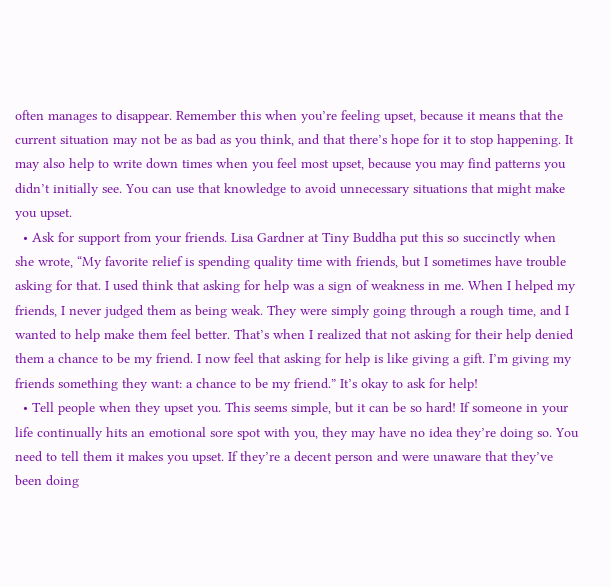often manages to disappear. Remember this when you’re feeling upset, because it means that the current situation may not be as bad as you think, and that there’s hope for it to stop happening. It may also help to write down times when you feel most upset, because you may find patterns you didn’t initially see. You can use that knowledge to avoid unnecessary situations that might make you upset.
  • Ask for support from your friends. Lisa Gardner at Tiny Buddha put this so succinctly when she wrote, “My favorite relief is spending quality time with friends, but I sometimes have trouble asking for that. I used think that asking for help was a sign of weakness in me. When I helped my friends, I never judged them as being weak. They were simply going through a rough time, and I wanted to help make them feel better. That’s when I realized that not asking for their help denied them a chance to be my friend. I now feel that asking for help is like giving a gift. I’m giving my friends something they want: a chance to be my friend.” It’s okay to ask for help!
  • Tell people when they upset you. This seems simple, but it can be so hard! If someone in your life continually hits an emotional sore spot with you, they may have no idea they’re doing so. You need to tell them it makes you upset. If they’re a decent person and were unaware that they’ve been doing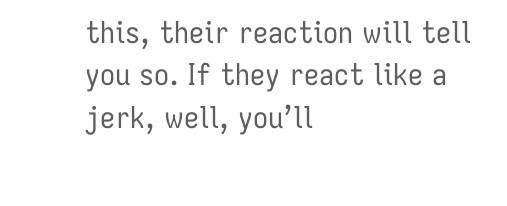this, their reaction will tell you so. If they react like a jerk, well, you’ll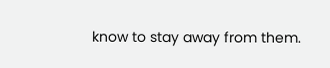know to stay away from them.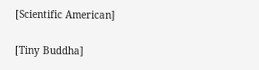[Scientific American]

[Tiny Buddha]